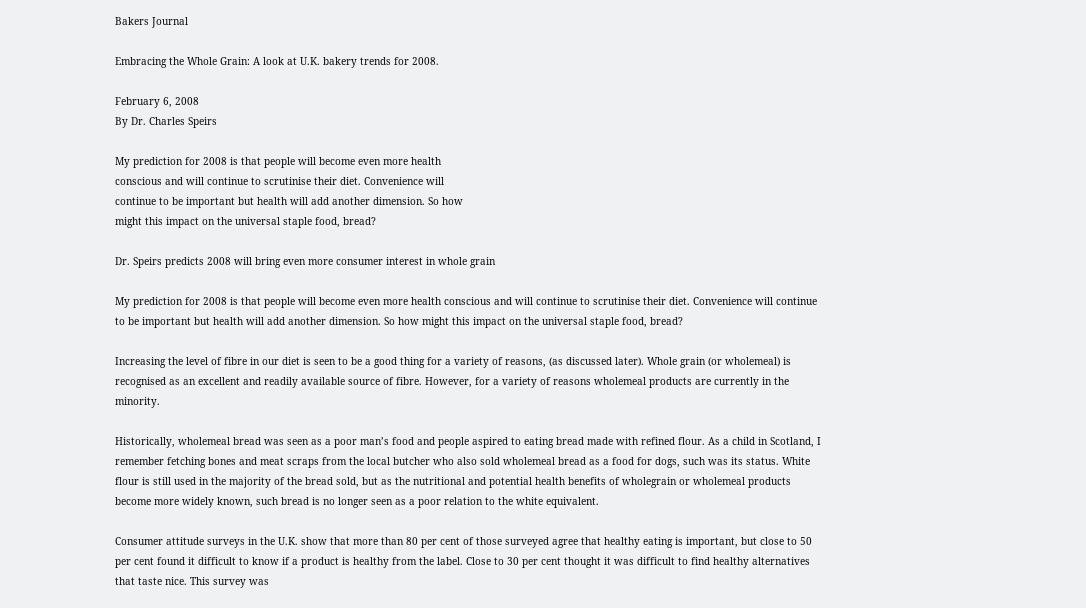Bakers Journal

Embracing the Whole Grain: A look at U.K. bakery trends for 2008.

February 6, 2008
By Dr. Charles Speirs

My prediction for 2008 is that people will become even more health
conscious and will continue to scrutinise their diet. Convenience will
continue to be important but health will add another dimension. So how
might this impact on the universal staple food, bread?

Dr. Speirs predicts 2008 will bring even more consumer interest in whole grain

My prediction for 2008 is that people will become even more health conscious and will continue to scrutinise their diet. Convenience will continue to be important but health will add another dimension. So how might this impact on the universal staple food, bread?

Increasing the level of fibre in our diet is seen to be a good thing for a variety of reasons, (as discussed later). Whole grain (or wholemeal) is recognised as an excellent and readily available source of fibre. However, for a variety of reasons wholemeal products are currently in the minority.

Historically, wholemeal bread was seen as a poor man’s food and people aspired to eating bread made with refined flour. As a child in Scotland, I remember fetching bones and meat scraps from the local butcher who also sold wholemeal bread as a food for dogs, such was its status. White flour is still used in the majority of the bread sold, but as the nutritional and potential health benefits of wholegrain or wholemeal products become more widely known, such bread is no longer seen as a poor relation to the white equivalent.

Consumer attitude surveys in the U.K. show that more than 80 per cent of those surveyed agree that healthy eating is important, but close to 50 per cent found it difficult to know if a product is healthy from the label. Close to 30 per cent thought it was difficult to find healthy alternatives that taste nice. This survey was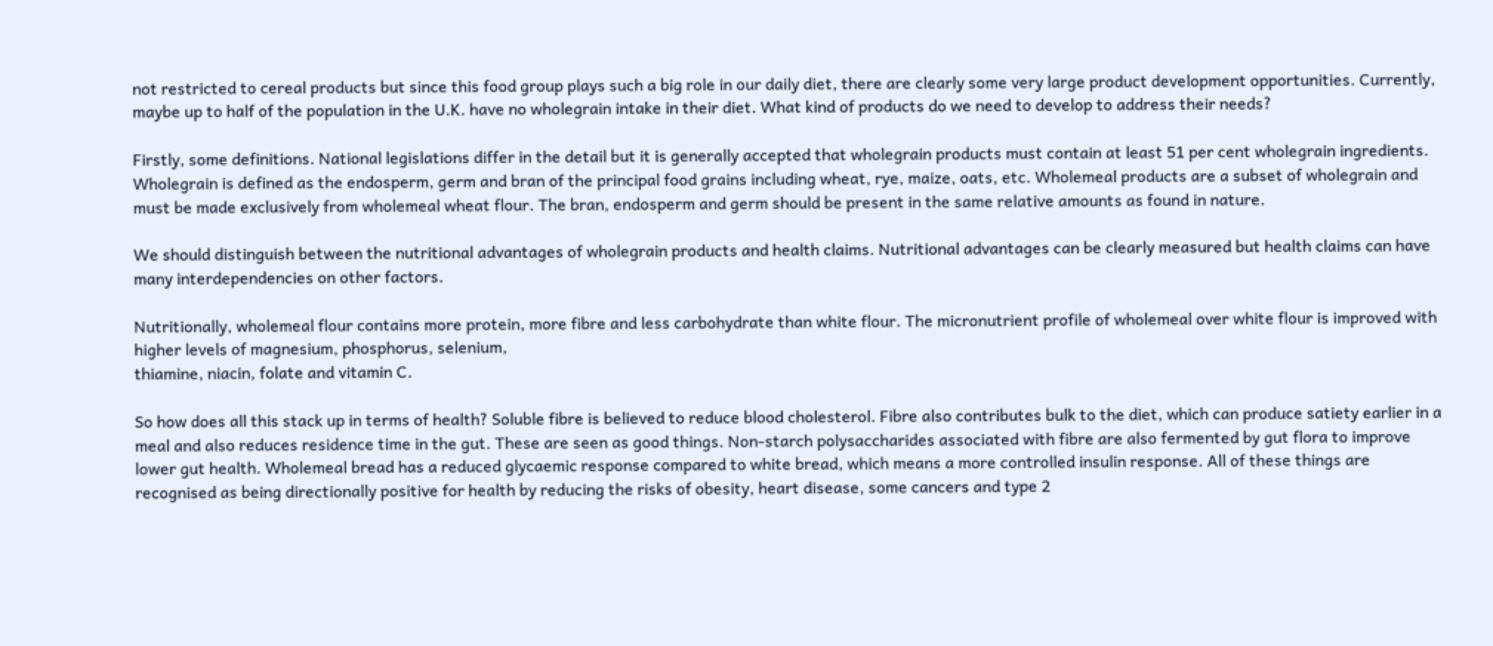not restricted to cereal products but since this food group plays such a big role in our daily diet, there are clearly some very large product development opportunities. Currently, maybe up to half of the population in the U.K. have no wholegrain intake in their diet. What kind of products do we need to develop to address their needs?

Firstly, some definitions. National legislations differ in the detail but it is generally accepted that wholegrain products must contain at least 51 per cent wholegrain ingredients. Wholegrain is defined as the endosperm, germ and bran of the principal food grains including wheat, rye, maize, oats, etc. Wholemeal products are a subset of wholegrain and must be made exclusively from wholemeal wheat flour. The bran, endosperm and germ should be present in the same relative amounts as found in nature.

We should distinguish between the nutritional advantages of wholegrain products and health claims. Nutritional advantages can be clearly measured but health claims can have many interdependencies on other factors.

Nutritionally, wholemeal flour contains more protein, more fibre and less carbohydrate than white flour. The micronutrient profile of wholemeal over white flour is improved with higher levels of magnesium, phosphorus, selenium,
thiamine, niacin, folate and vitamin C.

So how does all this stack up in terms of health? Soluble fibre is believed to reduce blood cholesterol. Fibre also contributes bulk to the diet, which can produce satiety earlier in a meal and also reduces residence time in the gut. These are seen as good things. Non-starch polysaccharides associated with fibre are also fermented by gut flora to improve lower gut health. Wholemeal bread has a reduced glycaemic response compared to white bread, which means a more controlled insulin response. All of these things are recognised as being directionally positive for health by reducing the risks of obesity, heart disease, some cancers and type 2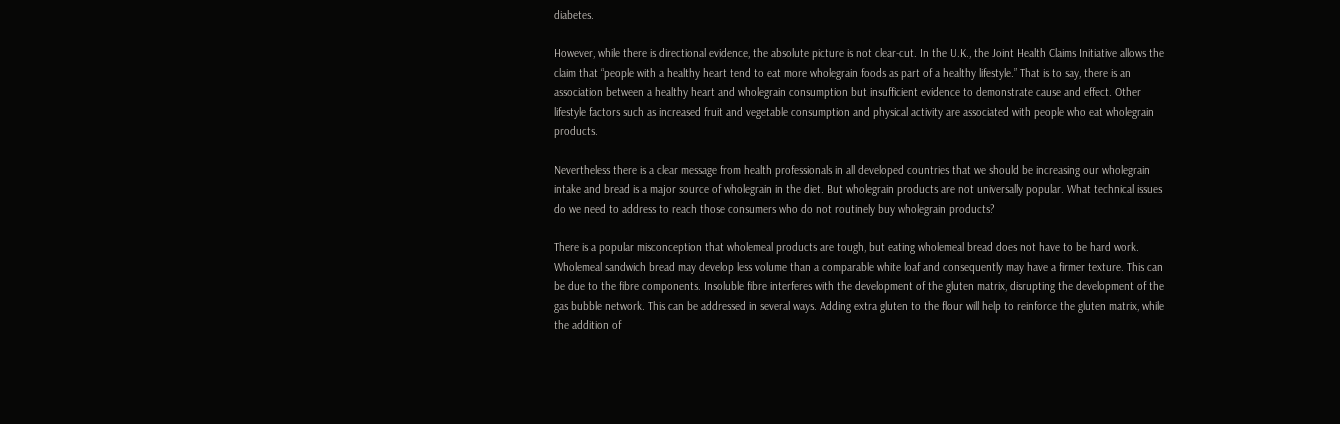diabetes.

However, while there is directional evidence, the absolute picture is not clear-cut. In the U.K., the Joint Health Claims Initiative allows the claim that “people with a healthy heart tend to eat more wholegrain foods as part of a healthy lifestyle.” That is to say, there is an association between a healthy heart and wholegrain consumption but insufficient evidence to demonstrate cause and effect. Other lifestyle factors such as increased fruit and vegetable consumption and physical activity are associated with people who eat wholegrain products.

Nevertheless there is a clear message from health professionals in all developed countries that we should be increasing our wholegrain intake and bread is a major source of wholegrain in the diet. But wholegrain products are not universally popular. What technical issues do we need to address to reach those consumers who do not routinely buy wholegrain products?

There is a popular misconception that wholemeal products are tough, but eating wholemeal bread does not have to be hard work. Wholemeal sandwich bread may develop less volume than a comparable white loaf and consequently may have a firmer texture. This can be due to the fibre components. Insoluble fibre interferes with the development of the gluten matrix, disrupting the development of the gas bubble network. This can be addressed in several ways. Adding extra gluten to the flour will help to reinforce the gluten matrix, while the addition of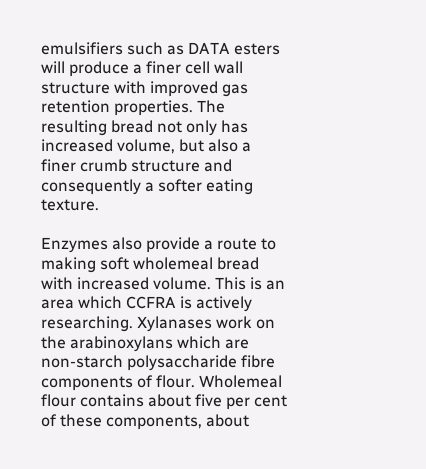emulsifiers such as DATA esters will produce a finer cell wall structure with improved gas retention properties. The resulting bread not only has increased volume, but also a finer crumb structure and consequently a softer eating texture.

Enzymes also provide a route to making soft wholemeal bread with increased volume. This is an area which CCFRA is actively researching. Xylanases work on the arabinoxylans which are non-starch polysaccharide fibre components of flour. Wholemeal flour contains about five per cent of these components, about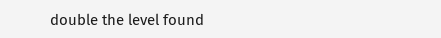double the level found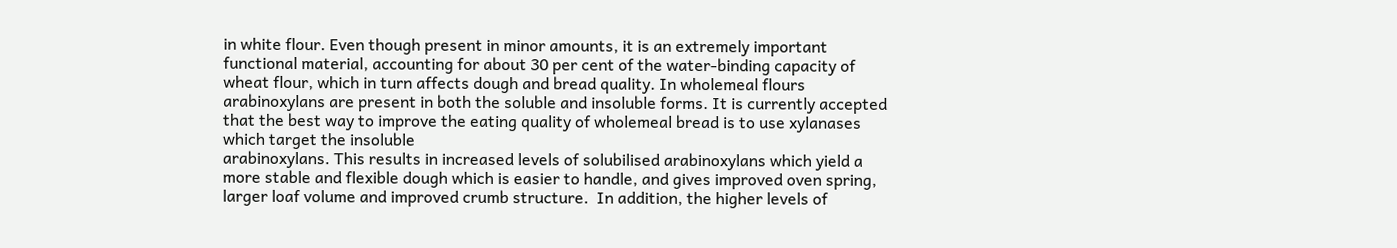in white flour. Even though present in minor amounts, it is an extremely important functional material, accounting for about 30 per cent of the water-binding capacity of wheat flour, which in turn affects dough and bread quality. In wholemeal flours arabinoxylans are present in both the soluble and insoluble forms. It is currently accepted that the best way to improve the eating quality of wholemeal bread is to use xylanases which target the insoluble
arabinoxylans. This results in increased levels of solubilised arabinoxylans which yield a more stable and flexible dough which is easier to handle, and gives improved oven spring, larger loaf volume and improved crumb structure.  In addition, the higher levels of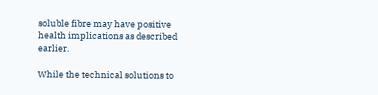soluble fibre may have positive health implications as described earlier.

While the technical solutions to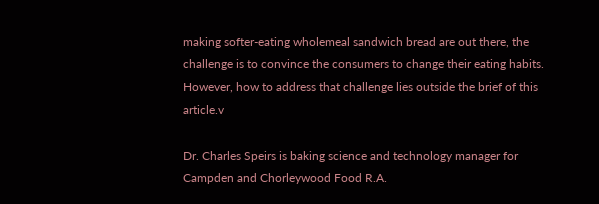making softer-eating wholemeal sandwich bread are out there, the challenge is to convince the consumers to change their eating habits. However, how to address that challenge lies outside the brief of this article.v

Dr. Charles Speirs is baking science and technology manager for Campden and Chorleywood Food R.A.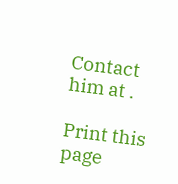Contact him at .

Print this page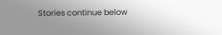Stories continue below